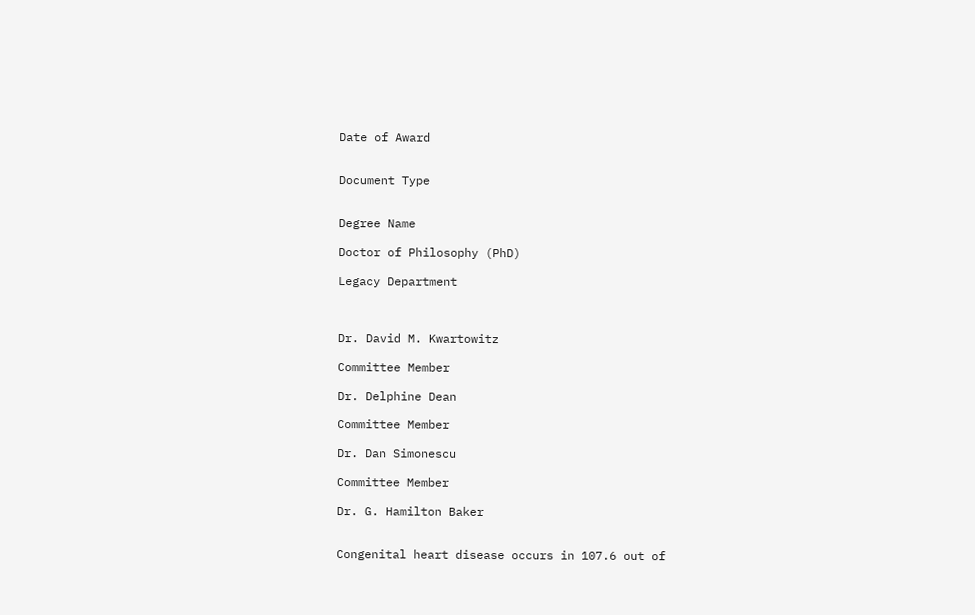Date of Award


Document Type


Degree Name

Doctor of Philosophy (PhD)

Legacy Department



Dr. David M. Kwartowitz

Committee Member

Dr. Delphine Dean

Committee Member

Dr. Dan Simonescu

Committee Member

Dr. G. Hamilton Baker


Congenital heart disease occurs in 107.6 out of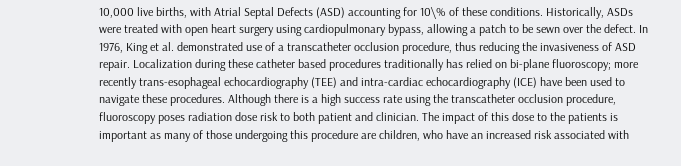10,000 live births, with Atrial Septal Defects (ASD) accounting for 10\% of these conditions. Historically, ASDs were treated with open heart surgery using cardiopulmonary bypass, allowing a patch to be sewn over the defect. In 1976, King et al. demonstrated use of a transcatheter occlusion procedure, thus reducing the invasiveness of ASD repair. Localization during these catheter based procedures traditionally has relied on bi-plane fluoroscopy; more recently trans-esophageal echocardiography (TEE) and intra-cardiac echocardiography (ICE) have been used to navigate these procedures. Although there is a high success rate using the transcatheter occlusion procedure, fluoroscopy poses radiation dose risk to both patient and clinician. The impact of this dose to the patients is important as many of those undergoing this procedure are children, who have an increased risk associated with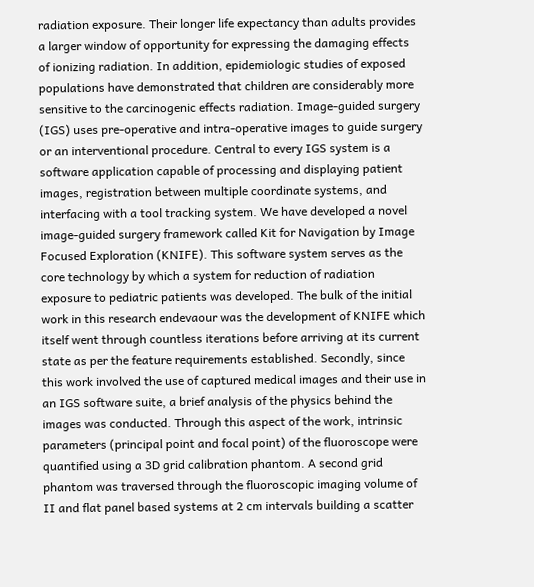radiation exposure. Their longer life expectancy than adults provides a larger window of opportunity for expressing the damaging effects of ionizing radiation. In addition, epidemiologic studies of exposed populations have demonstrated that children are considerably more sensitive to the carcinogenic effects radiation. Image-guided surgery (IGS) uses pre-operative and intra-operative images to guide surgery or an interventional procedure. Central to every IGS system is a software application capable of processing and displaying patient images, registration between multiple coordinate systems, and interfacing with a tool tracking system. We have developed a novel image-guided surgery framework called Kit for Navigation by Image Focused Exploration (KNIFE). This software system serves as the core technology by which a system for reduction of radiation exposure to pediatric patients was developed. The bulk of the initial work in this research endevaour was the development of KNIFE which itself went through countless iterations before arriving at its current state as per the feature requirements established. Secondly, since this work involved the use of captured medical images and their use in an IGS software suite, a brief analysis of the physics behind the images was conducted. Through this aspect of the work, intrinsic parameters (principal point and focal point) of the fluoroscope were quantified using a 3D grid calibration phantom. A second grid phantom was traversed through the fluoroscopic imaging volume of II and flat panel based systems at 2 cm intervals building a scatter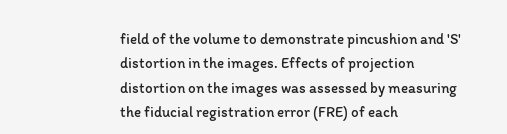field of the volume to demonstrate pincushion and 'S' distortion in the images. Effects of projection distortion on the images was assessed by measuring the fiducial registration error (FRE) of each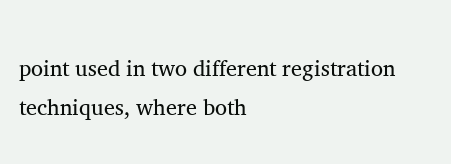point used in two different registration techniques, where both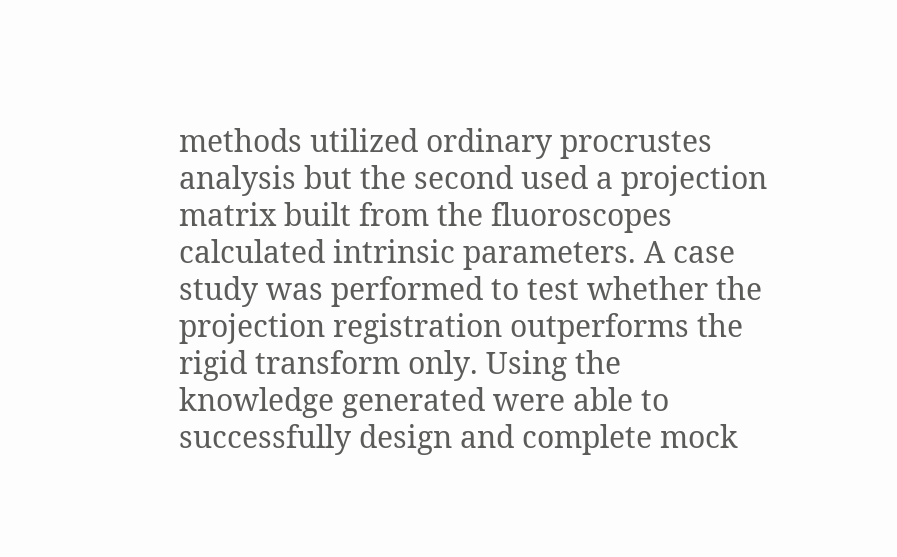methods utilized ordinary procrustes analysis but the second used a projection matrix built from the fluoroscopes calculated intrinsic parameters. A case study was performed to test whether the projection registration outperforms the rigid transform only. Using the knowledge generated were able to successfully design and complete mock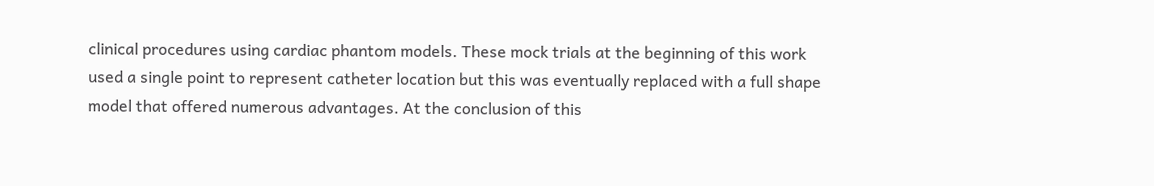clinical procedures using cardiac phantom models. These mock trials at the beginning of this work used a single point to represent catheter location but this was eventually replaced with a full shape model that offered numerous advantages. At the conclusion of this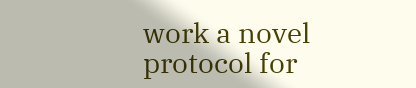work a novel protocol for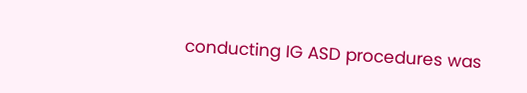conducting IG ASD procedures was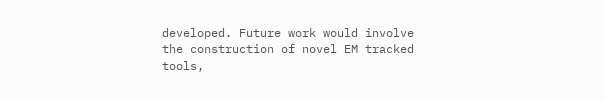developed. Future work would involve the construction of novel EM tracked tools,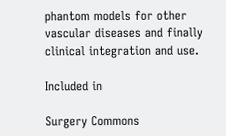phantom models for other vascular diseases and finally clinical integration and use.

Included in

Surgery Commons